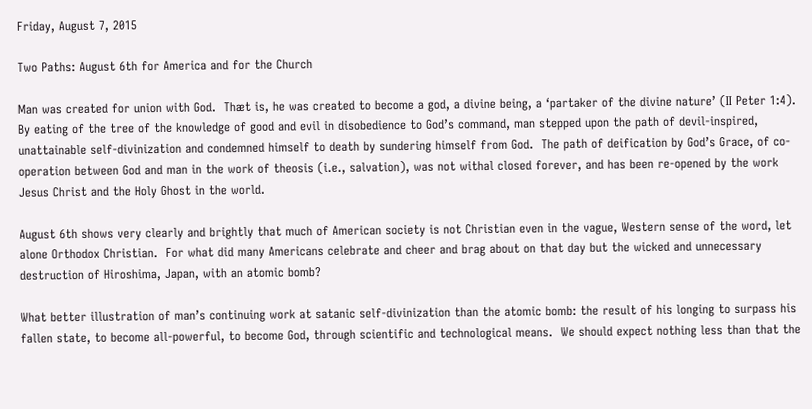Friday, August 7, 2015

Two Paths: August 6th for America and for the Church

Man was created for union with God.  Thæt is, he was created to become a god, a divine being, a ‘partaker of the divine nature’ (II Peter 1:4).  By eating of the tree of the knowledge of good and evil in disobedience to God’s command, man stepped upon the path of devil-inspired, unattainable self-divinization and condemned himself to death by sundering himself from God.  The path of deification by God’s Grace, of co-operation between God and man in the work of theosis (i.e., salvation), was not withal closed forever, and has been re-opened by the work Jesus Christ and the Holy Ghost in the world.

August 6th shows very clearly and brightly that much of American society is not Christian even in the vague, Western sense of the word, let alone Orthodox Christian.  For what did many Americans celebrate and cheer and brag about on that day but the wicked and unnecessary destruction of Hiroshima, Japan, with an atomic bomb?

What better illustration of man’s continuing work at satanic self-divinization than the atomic bomb: the result of his longing to surpass his fallen state, to become all-powerful, to become God, through scientific and technological means.  We should expect nothing less than that the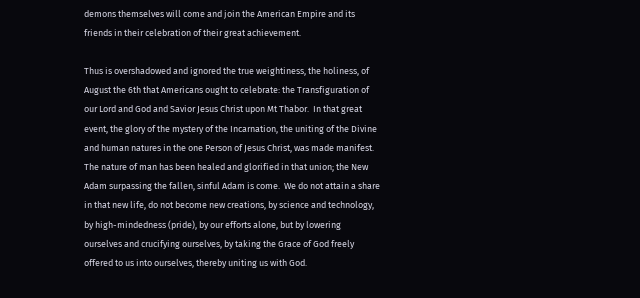demons themselves will come and join the American Empire and its friends in their celebration of their great achievement.

Thus is overshadowed and ignored the true weightiness, the holiness, of August the 6th that Americans ought to celebrate: the Transfiguration of our Lord and God and Savior Jesus Christ upon Mt Thabor.  In that great event, the glory of the mystery of the Incarnation, the uniting of the Divine and human natures in the one Person of Jesus Christ, was made manifest.  The nature of man has been healed and glorified in that union; the New Adam surpassing the fallen, sinful Adam is come.  We do not attain a share in that new life, do not become new creations, by science and technology, by high-mindedness (pride), by our efforts alone, but by lowering ourselves and crucifying ourselves, by taking the Grace of God freely offered to us into ourselves, thereby uniting us with God.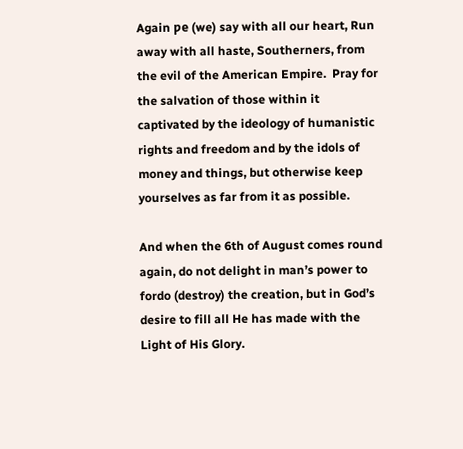Again ƿe (we) say with all our heart, Run away with all haste, Southerners, from the evil of the American Empire.  Pray for the salvation of those within it captivated by the ideology of humanistic rights and freedom and by the idols of money and things, but otherwise keep yourselves as far from it as possible.

And when the 6th of August comes round again, do not delight in man’s power to fordo (destroy) the creation, but in God’s desire to fill all He has made with the Light of His Glory.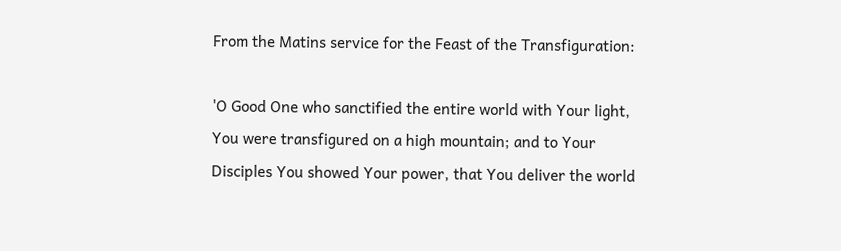From the Matins service for the Feast of the Transfiguration:

'O Good One who sanctified the entire world with Your light, You were transfigured on a high mountain; and to Your Disciples You showed Your power, that You deliver the world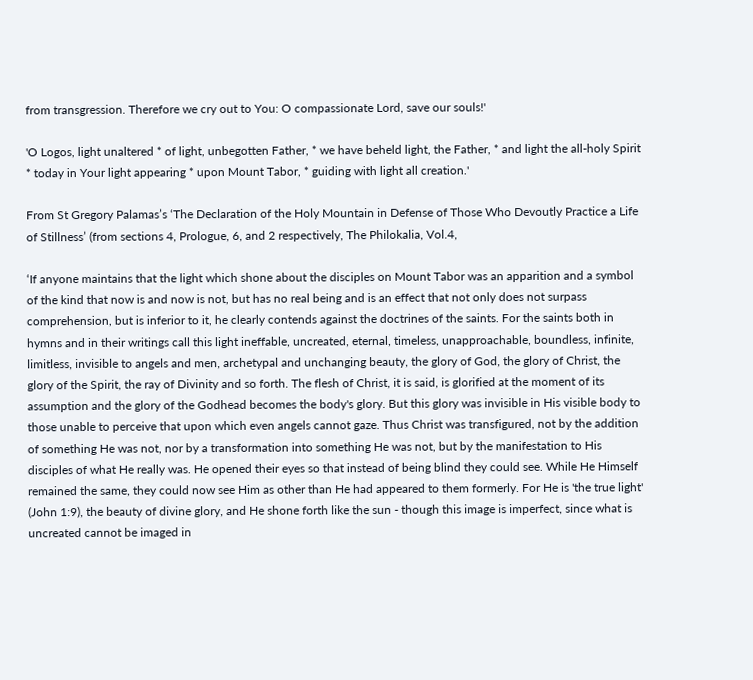from transgression. Therefore we cry out to You: O compassionate Lord, save our souls!'

'O Logos, light unaltered * of light, unbegotten Father, * we have beheld light, the Father, * and light the all-holy Spirit * today in Your light appearing * upon Mount Tabor, * guiding with light all creation.'

From St Gregory Palamas’s ‘The Declaration of the Holy Mountain in Defense of Those Who Devoutly Practice a Life of Stillness’ (from sections 4, Prologue, 6, and 2 respectively, The Philokalia, Vol.4,

‘If anyone maintains that the light which shone about the disciples on Mount Tabor was an apparition and a symbol of the kind that now is and now is not, but has no real being and is an effect that not only does not surpass comprehension, but is inferior to it, he clearly contends against the doctrines of the saints. For the saints both in hymns and in their writings call this light ineffable, uncreated, eternal, timeless, unapproachable, boundless, infinite, limitless, invisible to angels and men, archetypal and unchanging beauty, the glory of God, the glory of Christ, the glory of the Spirit, the ray of Divinity and so forth. The flesh of Christ, it is said, is glorified at the moment of its assumption and the glory of the Godhead becomes the body's glory. But this glory was invisible in His visible body to those unable to perceive that upon which even angels cannot gaze. Thus Christ was transfigured, not by the addition of something He was not, nor by a transformation into something He was not, but by the manifestation to His disciples of what He really was. He opened their eyes so that instead of being blind they could see. While He Himself remained the same, they could now see Him as other than He had appeared to them formerly. For He is 'the true light' (John 1:9), the beauty of divine glory, and He shone forth like the sun - though this image is imperfect, since what is uncreated cannot be imaged in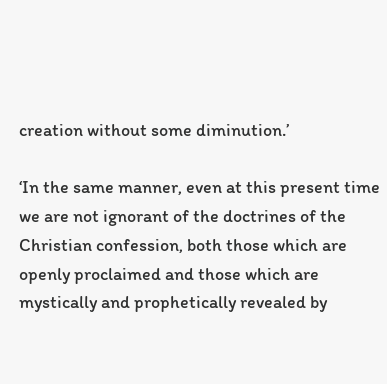creation without some diminution.’

‘In the same manner, even at this present time we are not ignorant of the doctrines of the Christian confession, both those which are openly proclaimed and those which are mystically and prophetically revealed by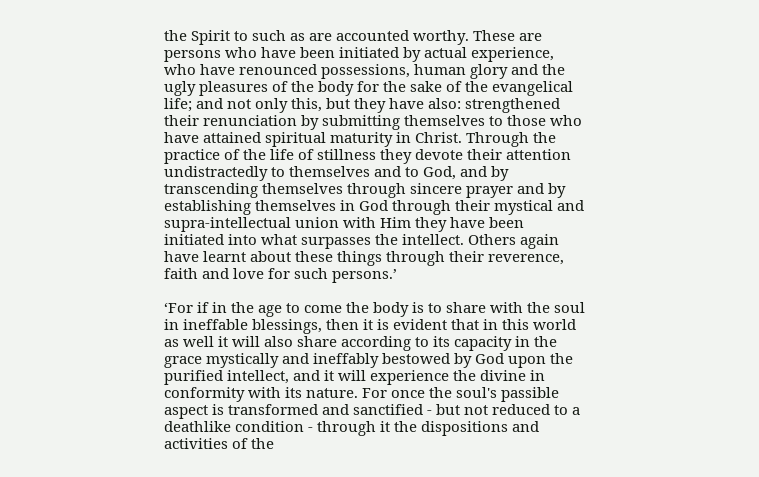the Spirit to such as are accounted worthy. These are persons who have been initiated by actual experience, who have renounced possessions, human glory and the ugly pleasures of the body for the sake of the evangelical life; and not only this, but they have also: strengthened their renunciation by submitting themselves to those who have attained spiritual maturity in Christ. Through the practice of the life of stillness they devote their attention undistractedly to themselves and to God, and by transcending themselves through sincere prayer and by establishing themselves in God through their mystical and supra-intellectual union with Him they have been initiated into what surpasses the intellect. Others again have learnt about these things through their reverence, faith and love for such persons.’

‘For if in the age to come the body is to share with the soul in ineffable blessings, then it is evident that in this world as well it will also share according to its capacity in the grace mystically and ineffably bestowed by God upon the purified intellect, and it will experience the divine in conformity with its nature. For once the soul's passible aspect is transformed and sanctified - but not reduced to a deathlike condition - through it the dispositions and activities of the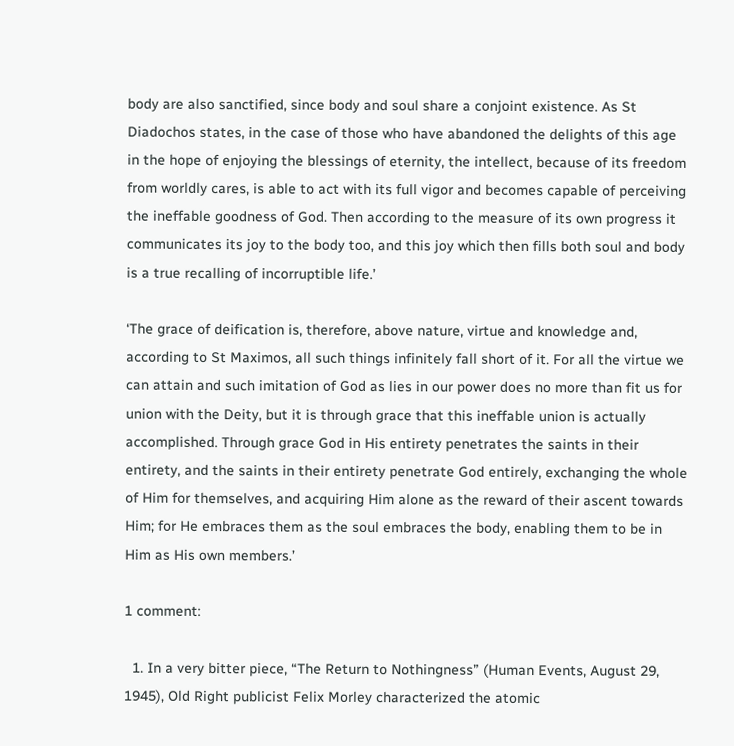body are also sanctified, since body and soul share a conjoint existence. As St Diadochos states, in the case of those who have abandoned the delights of this age in the hope of enjoying the blessings of eternity, the intellect, because of its freedom from worldly cares, is able to act with its full vigor and becomes capable of perceiving the ineffable goodness of God. Then according to the measure of its own progress it communicates its joy to the body too, and this joy which then fills both soul and body is a true recalling of incorruptible life.’

‘The grace of deification is, therefore, above nature, virtue and knowledge and, according to St Maximos, all such things infinitely fall short of it. For all the virtue we can attain and such imitation of God as lies in our power does no more than fit us for union with the Deity, but it is through grace that this ineffable union is actually accomplished. Through grace God in His entirety penetrates the saints in their entirety, and the saints in their entirety penetrate God entirely, exchanging the whole of Him for themselves, and acquiring Him alone as the reward of their ascent towards Him; for He embraces them as the soul embraces the body, enabling them to be in Him as His own members.’

1 comment:

  1. In a very bitter piece, “The Return to Nothingness” (Human Events, August 29, 1945), Old Right publicist Felix Morley characterized the atomic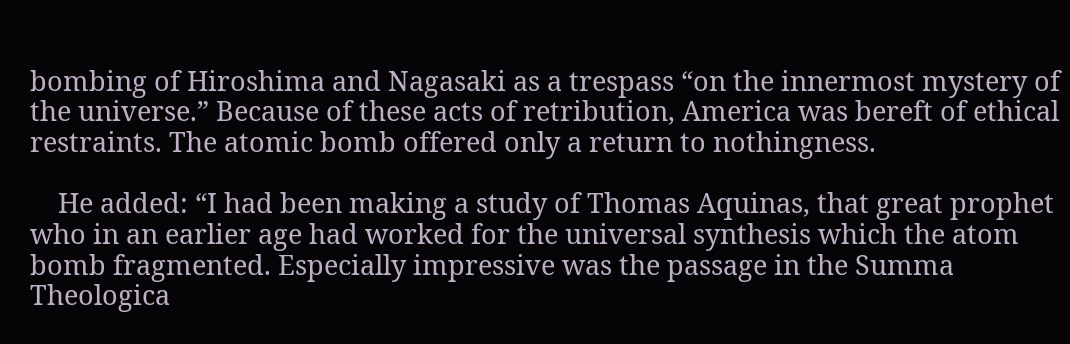bombing of Hiroshima and Nagasaki as a trespass “on the innermost mystery of the universe.” Because of these acts of retribution, America was bereft of ethical restraints. The atomic bomb offered only a return to nothingness.

    He added: “I had been making a study of Thomas Aquinas, that great prophet who in an earlier age had worked for the universal synthesis which the atom bomb fragmented. Especially impressive was the passage in the Summa Theologica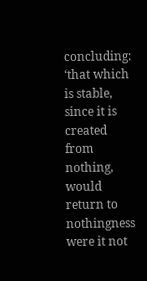concluding: ‘that which is stable, since it is created from nothing, would return to nothingness were it not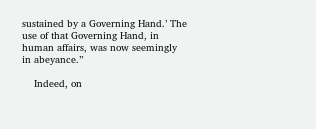sustained by a Governing Hand.’ The use of that Governing Hand, in human affairs, was now seemingly in abeyance.”

    Indeed, on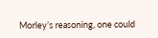Morley’s reasoning, one could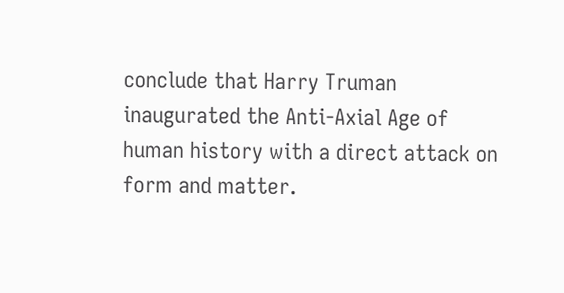conclude that Harry Truman inaugurated the Anti-Axial Age of human history with a direct attack on form and matter.